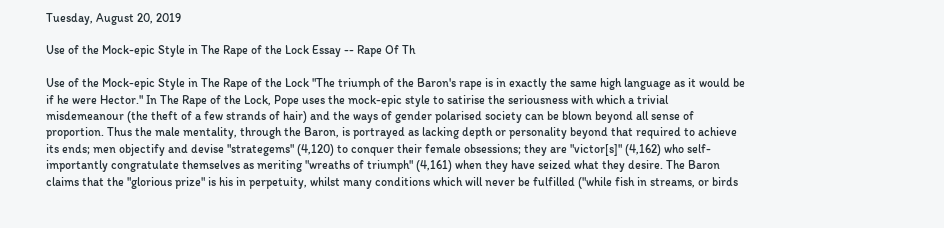Tuesday, August 20, 2019

Use of the Mock-epic Style in The Rape of the Lock Essay -- Rape Of Th

Use of the Mock-epic Style in The Rape of the Lock "The triumph of the Baron's rape is in exactly the same high language as it would be if he were Hector." In The Rape of the Lock, Pope uses the mock-epic style to satirise the seriousness with which a trivial misdemeanour (the theft of a few strands of hair) and the ways of gender polarised society can be blown beyond all sense of proportion. Thus the male mentality, through the Baron, is portrayed as lacking depth or personality beyond that required to achieve its ends; men objectify and devise "strategems" (4,120) to conquer their female obsessions; they are "victor[s]" (4,162) who self-importantly congratulate themselves as meriting "wreaths of triumph" (4,161) when they have seized what they desire. The Baron claims that the "glorious prize" is his in perpetuity, whilst many conditions which will never be fulfilled ("while fish in streams, or birds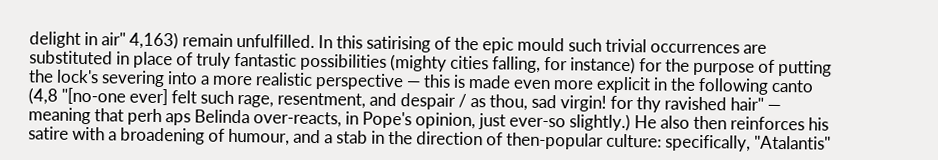delight in air" 4,163) remain unfulfilled. In this satirising of the epic mould such trivial occurrences are substituted in place of truly fantastic possibilities (mighty cities falling, for instance) for the purpose of putting the lock's severing into a more realistic perspective — this is made even more explicit in the following canto (4,8 "[no-one ever] felt such rage, resentment, and despair / as thou, sad virgin! for thy ravished hair" — meaning that perh aps Belinda over-reacts, in Pope's opinion, just ever-so slightly.) He also then reinforces his satire with a broadening of humour, and a stab in the direction of then-popular culture: specifically, "Atalantis"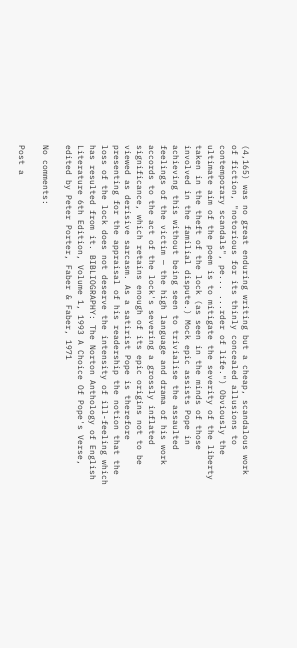(4,165) was no great enduring writing but a cheap, scandalous work of fiction, "notorious for its thinly concealed allusions to contemporary scandals", pe... ...rder of life.") Obviously the ultimate aim of the poem is to mitigate the severity of the liberty taken in the theft of the lock (as seen in the minds of those involved in the familial dispute.) Mock epic assists Pope in achieving this without being seen to trivialise the assaulted feelings of the victim — the high language and drama of his work accords to the act of the lock's severing a grossly inflated significance, which retains enough of its epic origins not to be viewed as derisive sarcasm. As a satirist Pope is therefore presenting for the appraisal of his readership the notion that the loss of the lock does not deserve the intensity of ill-feeling which has resulted from it. BIBLIOGRAPHY: The Norton Anthology of English Literature 6th Edition, Volume 1, 1993 A Choice Of Pope's Verse, edited by Peter Porter, Faber & Faber, 1971

No comments:

Post a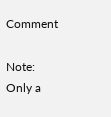Comment

Note: Only a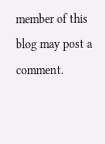member of this blog may post a comment.